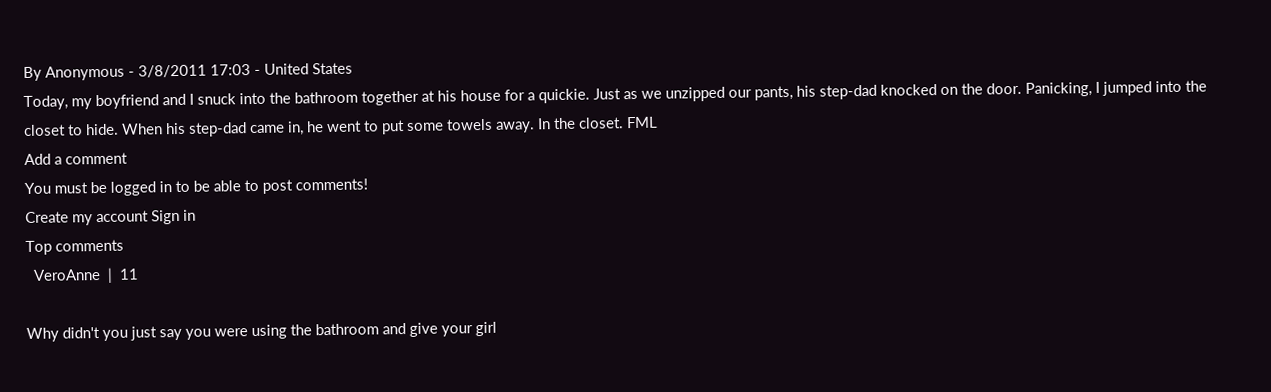By Anonymous - 3/8/2011 17:03 - United States
Today, my boyfriend and I snuck into the bathroom together at his house for a quickie. Just as we unzipped our pants, his step-dad knocked on the door. Panicking, I jumped into the closet to hide. When his step-dad came in, he went to put some towels away. In the closet. FML
Add a comment
You must be logged in to be able to post comments!
Create my account Sign in
Top comments
  VeroAnne  |  11

Why didn't you just say you were using the bathroom and give your girl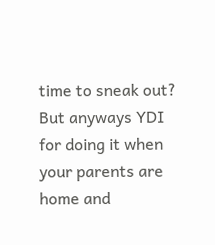time to sneak out? But anyways YDI for doing it when your parents are home and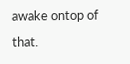awake ontop of that.